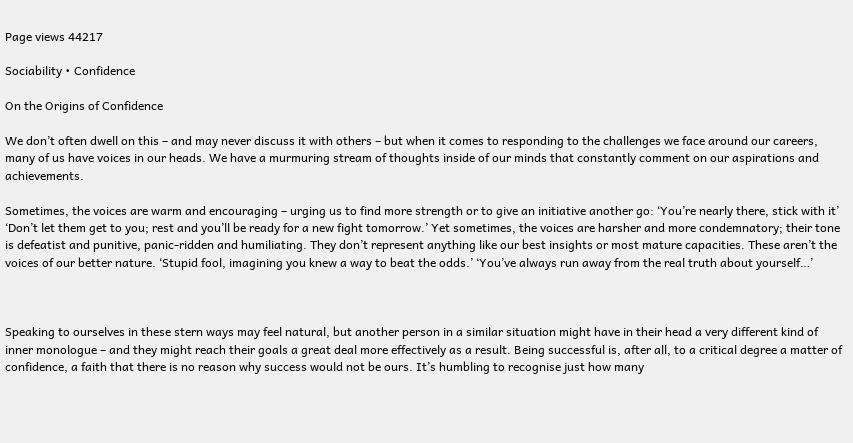Page views 44217

Sociability • Confidence

On the Origins of Confidence

We don’t often dwell on this – and may never discuss it with others – but when it comes to responding to the challenges we face around our careers, many of us have voices in our heads. We have a murmuring stream of thoughts inside of our minds that constantly comment on our aspirations and achievements.

Sometimes, the voices are warm and encouraging – urging us to find more strength or to give an initiative another go: ‘You’re nearly there, stick with it’ ‘Don’t let them get to you; rest and you’ll be ready for a new fight tomorrow.’ Yet sometimes, the voices are harsher and more condemnatory; their tone is defeatist and punitive, panic-ridden and humiliating. They don’t represent anything like our best insights or most mature capacities. These aren’t the voices of our better nature. ‘Stupid fool, imagining you knew a way to beat the odds.’ ‘You’ve always run away from the real truth about yourself…’



Speaking to ourselves in these stern ways may feel natural, but another person in a similar situation might have in their head a very different kind of inner monologue – and they might reach their goals a great deal more effectively as a result. Being successful is, after all, to a critical degree a matter of confidence, a faith that there is no reason why success would not be ours. It’s humbling to recognise just how many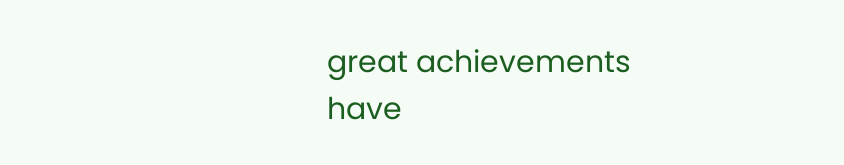great achievements have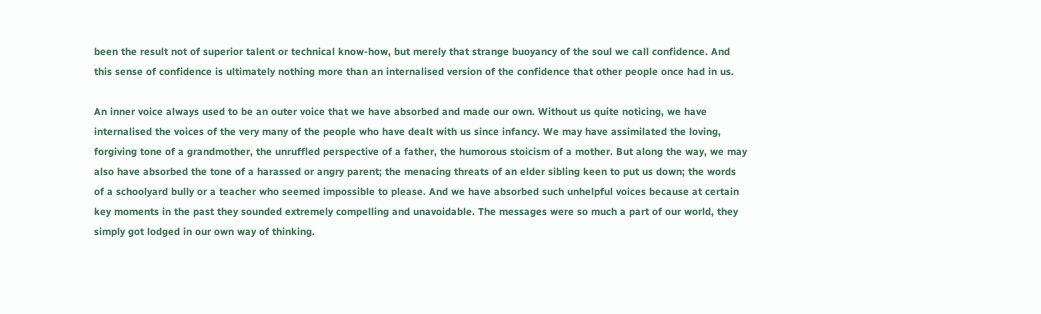been the result not of superior talent or technical know-how, but merely that strange buoyancy of the soul we call confidence. And this sense of confidence is ultimately nothing more than an internalised version of the confidence that other people once had in us.

An inner voice always used to be an outer voice that we have absorbed and made our own. Without us quite noticing, we have internalised the voices of the very many of the people who have dealt with us since infancy. We may have assimilated the loving, forgiving tone of a grandmother, the unruffled perspective of a father, the humorous stoicism of a mother. But along the way, we may also have absorbed the tone of a harassed or angry parent; the menacing threats of an elder sibling keen to put us down; the words of a schoolyard bully or a teacher who seemed impossible to please. And we have absorbed such unhelpful voices because at certain key moments in the past they sounded extremely compelling and unavoidable. The messages were so much a part of our world, they simply got lodged in our own way of thinking.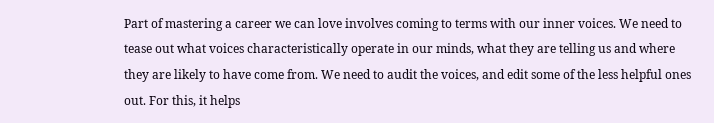Part of mastering a career we can love involves coming to terms with our inner voices. We need to tease out what voices characteristically operate in our minds, what they are telling us and where they are likely to have come from. We need to audit the voices, and edit some of the less helpful ones out. For this, it helps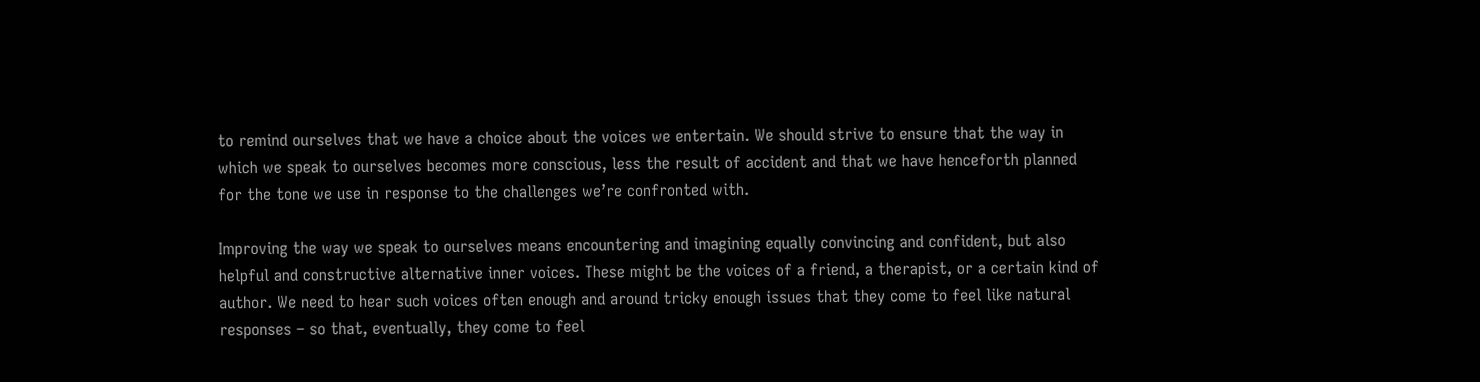to remind ourselves that we have a choice about the voices we entertain. We should strive to ensure that the way in which we speak to ourselves becomes more conscious, less the result of accident and that we have henceforth planned for the tone we use in response to the challenges we’re confronted with.

Improving the way we speak to ourselves means encountering and imagining equally convincing and confident, but also helpful and constructive alternative inner voices. These might be the voices of a friend, a therapist, or a certain kind of author. We need to hear such voices often enough and around tricky enough issues that they come to feel like natural responses – so that, eventually, they come to feel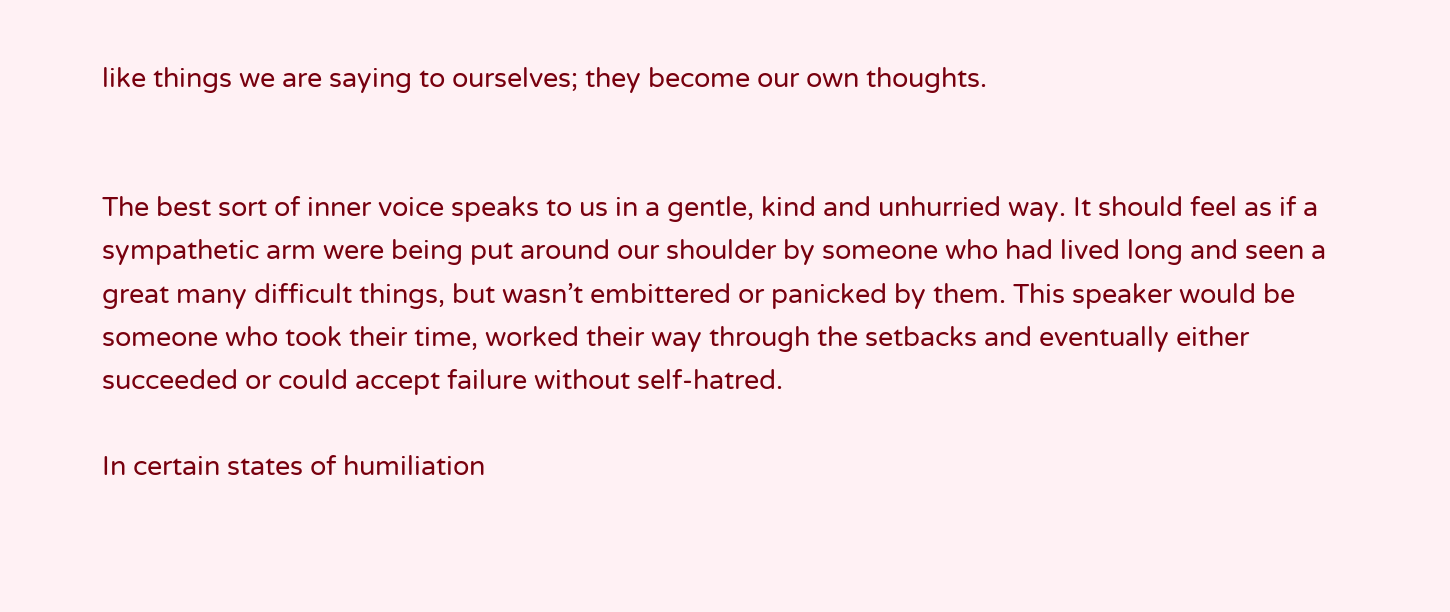like things we are saying to ourselves; they become our own thoughts.


The best sort of inner voice speaks to us in a gentle, kind and unhurried way. It should feel as if a sympathetic arm were being put around our shoulder by someone who had lived long and seen a great many difficult things, but wasn’t embittered or panicked by them. This speaker would be someone who took their time, worked their way through the setbacks and eventually either succeeded or could accept failure without self-hatred.

In certain states of humiliation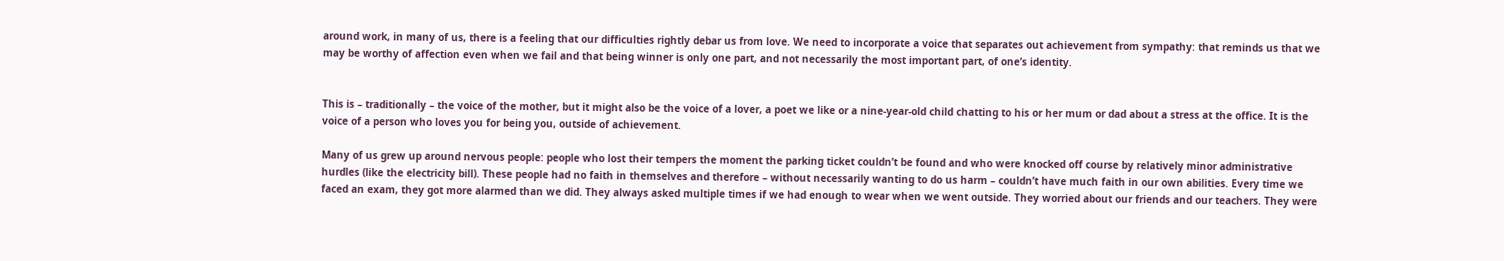around work, in many of us, there is a feeling that our difficulties rightly debar us from love. We need to incorporate a voice that separates out achievement from sympathy: that reminds us that we may be worthy of affection even when we fail and that being winner is only one part, and not necessarily the most important part, of one’s identity.


This is – traditionally – the voice of the mother, but it might also be the voice of a lover, a poet we like or a nine-year-old child chatting to his or her mum or dad about a stress at the office. It is the voice of a person who loves you for being you, outside of achievement.

Many of us grew up around nervous people: people who lost their tempers the moment the parking ticket couldn’t be found and who were knocked off course by relatively minor administrative hurdles (like the electricity bill). These people had no faith in themselves and therefore – without necessarily wanting to do us harm – couldn’t have much faith in our own abilities. Every time we faced an exam, they got more alarmed than we did. They always asked multiple times if we had enough to wear when we went outside. They worried about our friends and our teachers. They were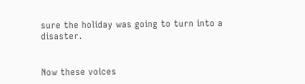sure the holiday was going to turn into a disaster.


Now these voices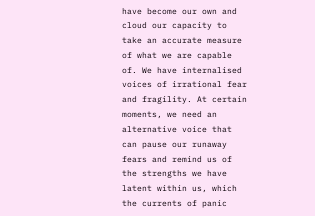have become our own and cloud our capacity to take an accurate measure of what we are capable of. We have internalised voices of irrational fear and fragility. At certain moments, we need an alternative voice that can pause our runaway fears and remind us of the strengths we have latent within us, which the currents of panic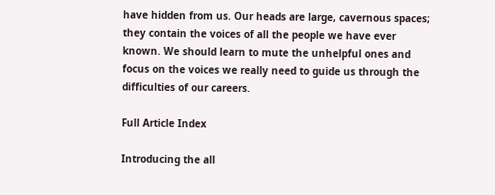have hidden from us. Our heads are large, cavernous spaces; they contain the voices of all the people we have ever known. We should learn to mute the unhelpful ones and focus on the voices we really need to guide us through the difficulties of our careers.

Full Article Index

Introducing the all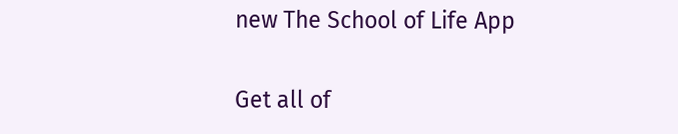new The School of Life App

Get all of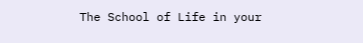The School of Life in your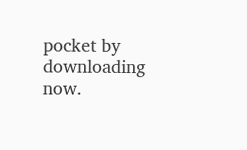pocket by downloading now.